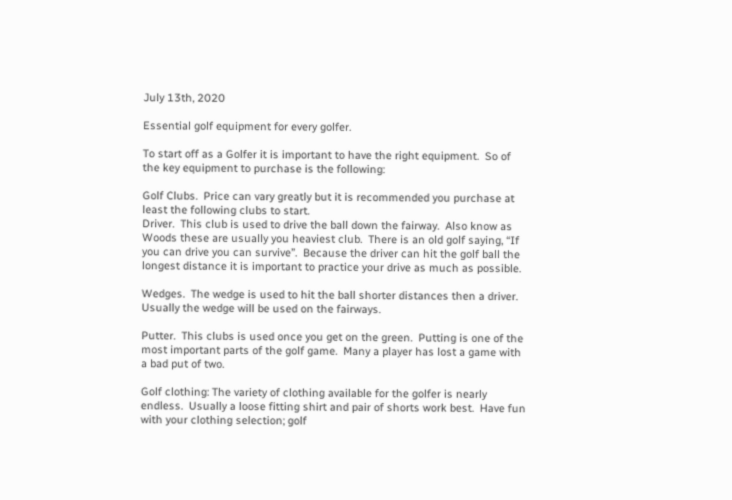July 13th, 2020

Essential golf equipment for every golfer.

To start off as a Golfer it is important to have the right equipment.  So of the key equipment to purchase is the following:

Golf Clubs.  Price can vary greatly but it is recommended you purchase at least the following clubs to start.
Driver.  This club is used to drive the ball down the fairway.  Also know as Woods these are usually you heaviest club.  There is an old golf saying, “If you can drive you can survive”.  Because the driver can hit the golf ball the longest distance it is important to practice your drive as much as possible.

Wedges.  The wedge is used to hit the ball shorter distances then a driver.  Usually the wedge will be used on the fairways.

Putter.  This clubs is used once you get on the green.  Putting is one of the most important parts of the golf game.  Many a player has lost a game with a bad put of two.

Golf clothing: The variety of clothing available for the golfer is nearly endless.  Usually a loose fitting shirt and pair of shorts work best.  Have fun with your clothing selection; golf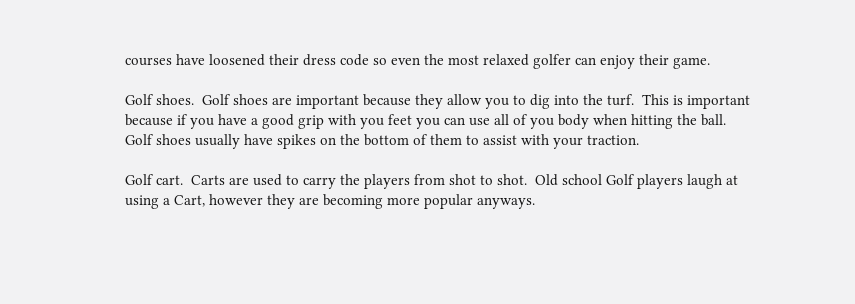courses have loosened their dress code so even the most relaxed golfer can enjoy their game.

Golf shoes.  Golf shoes are important because they allow you to dig into the turf.  This is important because if you have a good grip with you feet you can use all of you body when hitting the ball.  Golf shoes usually have spikes on the bottom of them to assist with your traction.

Golf cart.  Carts are used to carry the players from shot to shot.  Old school Golf players laugh at using a Cart, however they are becoming more popular anyways.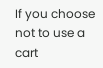If you choose not to use a cart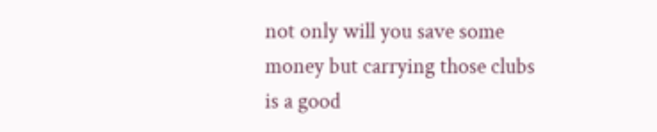not only will you save some money but carrying those clubs is a good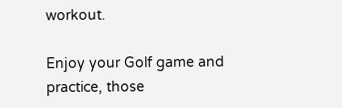workout.

Enjoy your Golf game and practice, those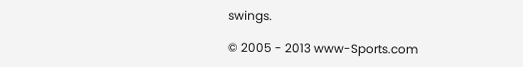swings.

© 2005 - 2013 www-Sports.com